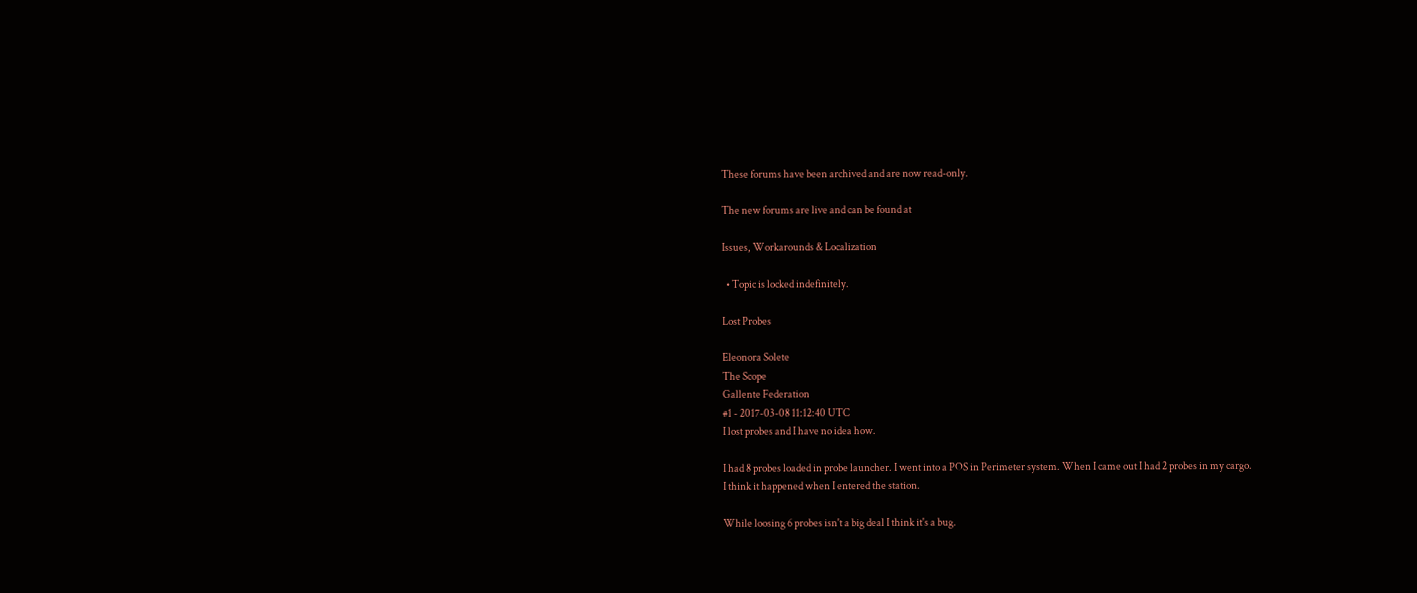These forums have been archived and are now read-only.

The new forums are live and can be found at

Issues, Workarounds & Localization

  • Topic is locked indefinitely.

Lost Probes

Eleonora Solete
The Scope
Gallente Federation
#1 - 2017-03-08 11:12:40 UTC
I lost probes and I have no idea how.

I had 8 probes loaded in probe launcher. I went into a POS in Perimeter system. When I came out I had 2 probes in my cargo.
I think it happened when I entered the station.

While loosing 6 probes isn't a big deal I think it's a bug.